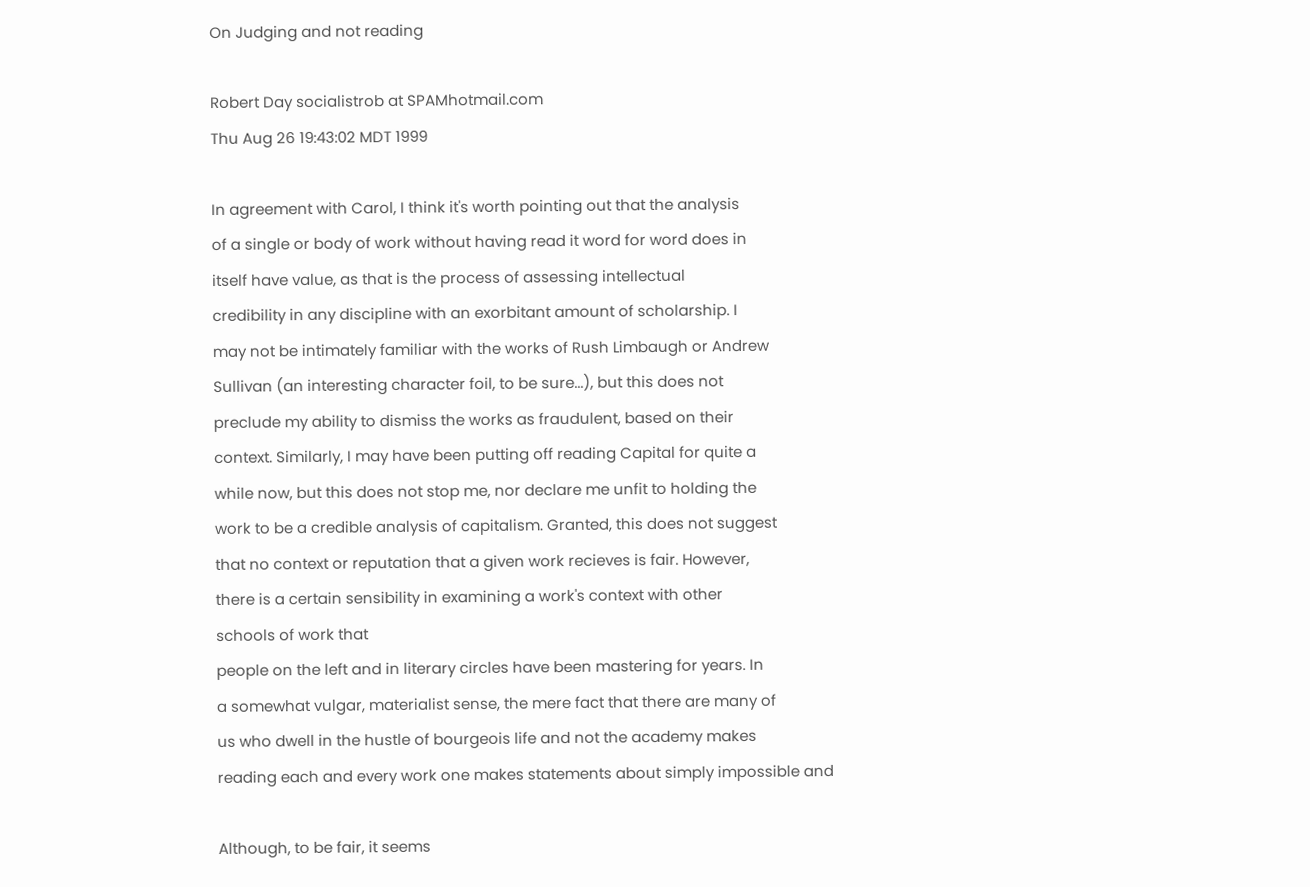On Judging and not reading

Robert Day socialistrob at SPAMhotmail.com
Thu Aug 26 19:43:02 MDT 1999

In agreement with Carol, I think it's worth pointing out that the analysis
of a single or body of work without having read it word for word does in
itself have value, as that is the process of assessing intellectual
credibility in any discipline with an exorbitant amount of scholarship. I
may not be intimately familiar with the works of Rush Limbaugh or Andrew
Sullivan (an interesting character foil, to be sure...), but this does not
preclude my ability to dismiss the works as fraudulent, based on their
context. Similarly, I may have been putting off reading Capital for quite a
while now, but this does not stop me, nor declare me unfit to holding the
work to be a credible analysis of capitalism. Granted, this does not suggest
that no context or reputation that a given work recieves is fair. However,
there is a certain sensibility in examining a work's context with other
schools of work that
people on the left and in literary circles have been mastering for years. In
a somewhat vulgar, materialist sense, the mere fact that there are many of
us who dwell in the hustle of bourgeois life and not the academy makes
reading each and every work one makes statements about simply impossible and

Although, to be fair, it seems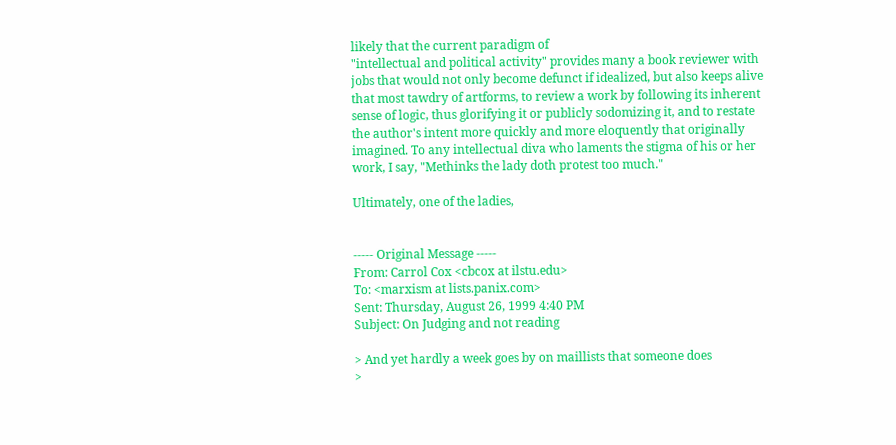likely that the current paradigm of
"intellectual and political activity" provides many a book reviewer with
jobs that would not only become defunct if idealized, but also keeps alive
that most tawdry of artforms, to review a work by following its inherent
sense of logic, thus glorifying it or publicly sodomizing it, and to restate
the author's intent more quickly and more eloquently that originally
imagined. To any intellectual diva who laments the stigma of his or her
work, I say, "Methinks the lady doth protest too much."

Ultimately, one of the ladies,


----- Original Message -----
From: Carrol Cox <cbcox at ilstu.edu>
To: <marxism at lists.panix.com>
Sent: Thursday, August 26, 1999 4:40 PM
Subject: On Judging and not reading

> And yet hardly a week goes by on maillists that someone does
>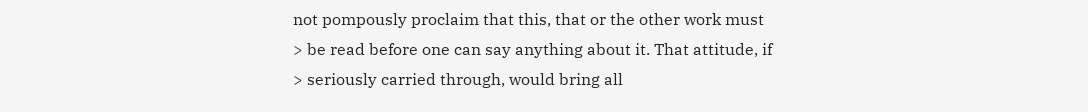not pompously proclaim that this, that or the other work must
> be read before one can say anything about it. That attitude, if
> seriously carried through, would bring all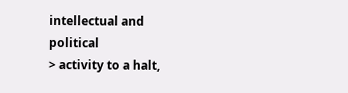intellectual and political
> activity to a halt,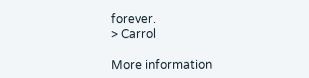forever.
> Carrol

More information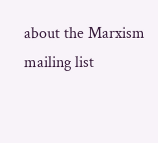about the Marxism mailing list